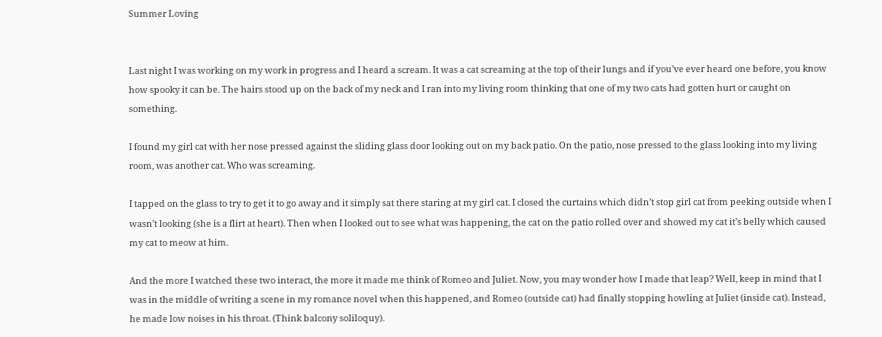Summer Loving


Last night I was working on my work in progress and I heard a scream. It was a cat screaming at the top of their lungs and if you’ve ever heard one before, you know how spooky it can be. The hairs stood up on the back of my neck and I ran into my living room thinking that one of my two cats had gotten hurt or caught on something.

I found my girl cat with her nose pressed against the sliding glass door looking out on my back patio. On the patio, nose pressed to the glass looking into my living room, was another cat. Who was screaming.

I tapped on the glass to try to get it to go away and it simply sat there staring at my girl cat. I closed the curtains which didn’t stop girl cat from peeking outside when I wasn’t looking (she is a flirt at heart). Then when I looked out to see what was happening, the cat on the patio rolled over and showed my cat it’s belly which caused my cat to meow at him.

And the more I watched these two interact, the more it made me think of Romeo and Juliet. Now, you may wonder how I made that leap? Well, keep in mind that I was in the middle of writing a scene in my romance novel when this happened, and Romeo (outside cat) had finally stopping howling at Juliet (inside cat). Instead, he made low noises in his throat. (Think balcony soliloquy).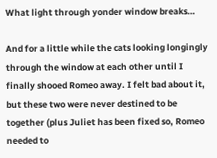What light through yonder window breaks…

And for a little while the cats looking longingly through the window at each other until I finally shooed Romeo away. I felt bad about it, but these two were never destined to be together (plus Juliet has been fixed so, Romeo needed to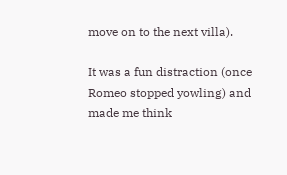move on to the next villa).

It was a fun distraction (once Romeo stopped yowling) and made me think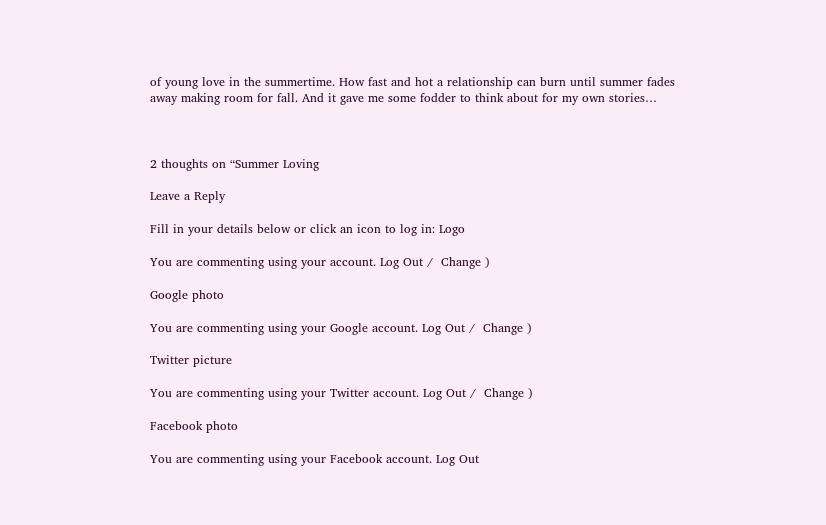of young love in the summertime. How fast and hot a relationship can burn until summer fades away making room for fall. And it gave me some fodder to think about for my own stories…



2 thoughts on “Summer Loving

Leave a Reply

Fill in your details below or click an icon to log in: Logo

You are commenting using your account. Log Out /  Change )

Google photo

You are commenting using your Google account. Log Out /  Change )

Twitter picture

You are commenting using your Twitter account. Log Out /  Change )

Facebook photo

You are commenting using your Facebook account. Log Out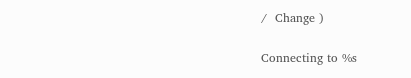/  Change )

Connecting to %s